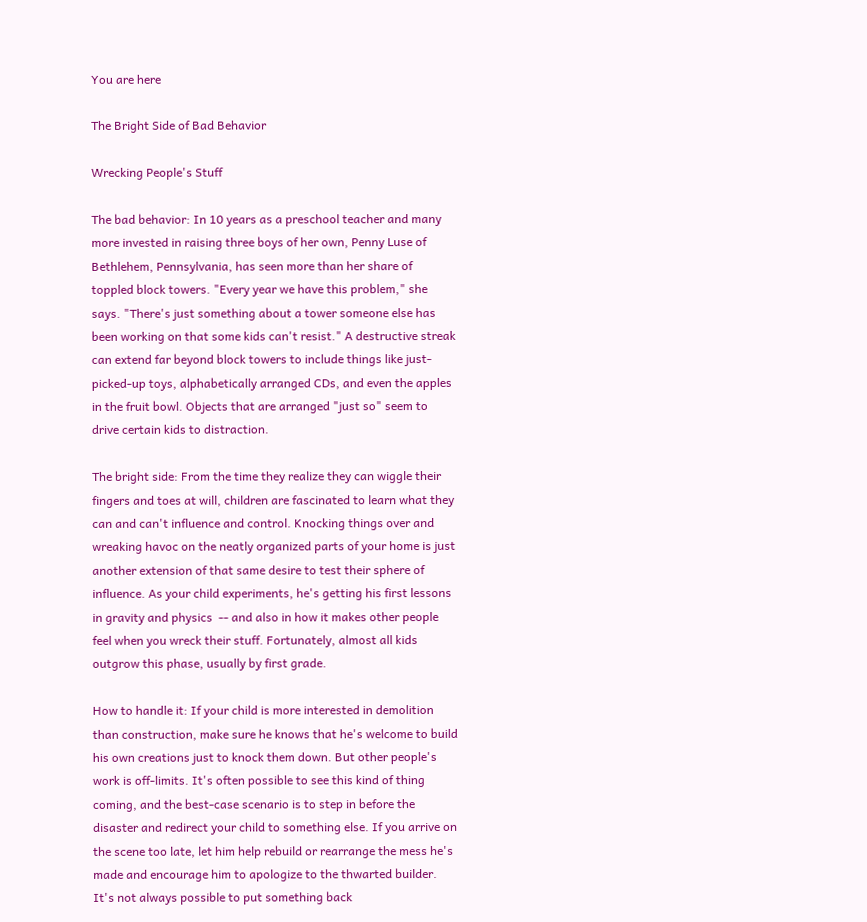You are here

The Bright Side of Bad Behavior

Wrecking People's Stuff

The bad behavior: In 10 years as a preschool teacher and many more invested in raising three boys of her own, Penny Luse of Bethlehem, Pennsylvania, has seen more than her share of toppled block towers. "Every year we have this problem," she says. "There's just something about a tower someone else has been working on that some kids can't resist." A destructive streak can extend far beyond block towers to include things like just-picked-up toys, alphabetically arranged CDs, and even the apples in the fruit bowl. Objects that are arranged "just so" seem to drive certain kids to distraction.

The bright side: From the time they realize they can wiggle their fingers and toes at will, children are fascinated to learn what they can and can't influence and control. Knocking things over and wreaking havoc on the neatly organized parts of your home is just another extension of that same desire to test their sphere of influence. As your child experiments, he's getting his first lessons in gravity and physics  -- and also in how it makes other people feel when you wreck their stuff. Fortunately, almost all kids outgrow this phase, usually by first grade.

How to handle it: If your child is more interested in demolition than construction, make sure he knows that he's welcome to build his own creations just to knock them down. But other people's work is off-limits. It's often possible to see this kind of thing coming, and the best-case scenario is to step in before the disaster and redirect your child to something else. If you arrive on the scene too late, let him help rebuild or rearrange the mess he's made and encourage him to apologize to the thwarted builder. It's not always possible to put something back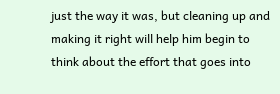just the way it was, but cleaning up and making it right will help him begin to think about the effort that goes into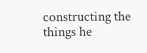constructing the things he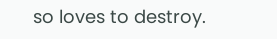so loves to destroy.